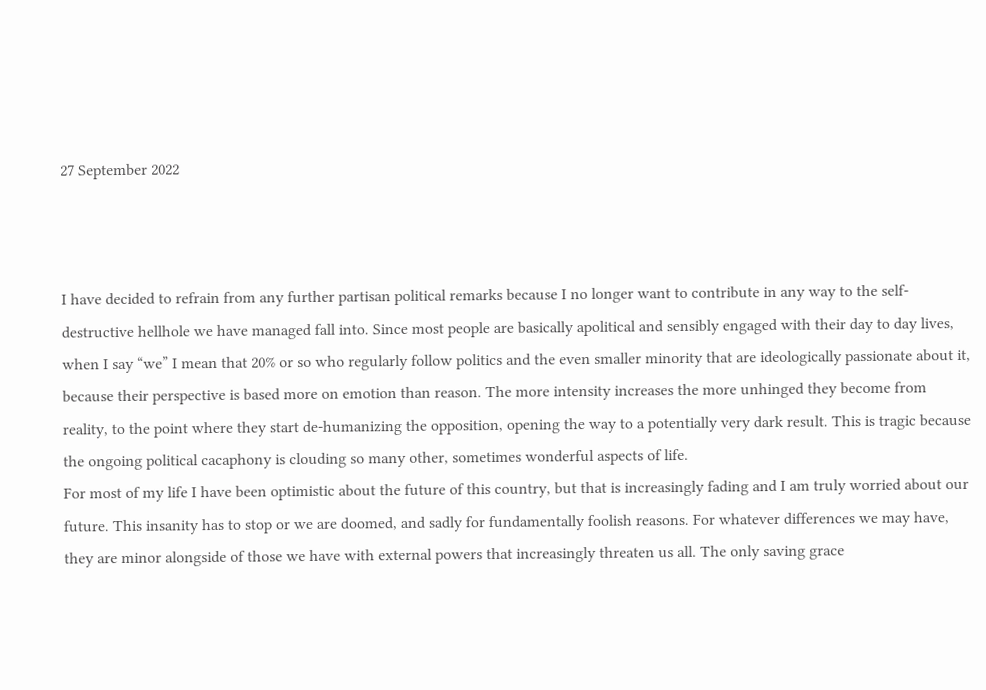27 September 2022



I have decided to refrain from any further partisan political remarks because I no longer want to contribute in any way to the self-destructive hellhole we have managed fall into. Since most people are basically apolitical and sensibly engaged with their day to day lives, when I say “we” I mean that 20% or so who regularly follow politics and the even smaller minority that are ideologically passionate about it, because their perspective is based more on emotion than reason. The more intensity increases the more unhinged they become from reality, to the point where they start de-humanizing the opposition, opening the way to a potentially very dark result. This is tragic because the ongoing political cacaphony is clouding so many other, sometimes wonderful aspects of life.
For most of my life I have been optimistic about the future of this country, but that is increasingly fading and I am truly worried about our future. This insanity has to stop or we are doomed, and sadly for fundamentally foolish reasons. For whatever differences we may have, they are minor alongside of those we have with external powers that increasingly threaten us all. The only saving grace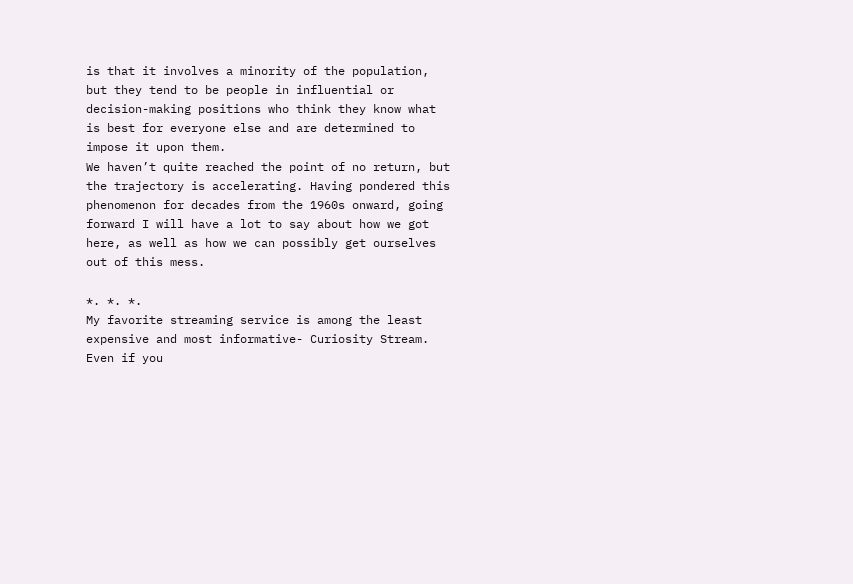is that it involves a minority of the population, but they tend to be people in influential or decision-making positions who think they know what is best for everyone else and are determined to impose it upon them.
We haven’t quite reached the point of no return, but the trajectory is accelerating. Having pondered this phenomenon for decades from the 1960s onward, going forward I will have a lot to say about how we got here, as well as how we can possibly get ourselves out of this mess.

*. *. *.
My favorite streaming service is among the least expensive and most informative- Curiosity Stream. Even if you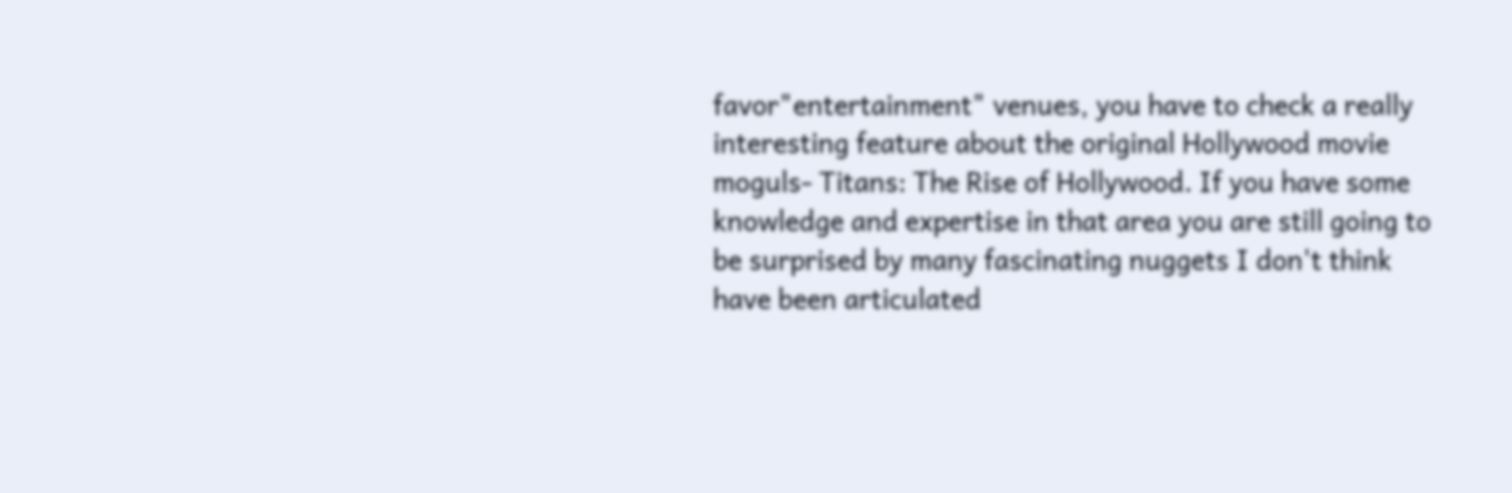favor"entertainment" venues, you have to check a really interesting feature about the original Hollywood movie moguls- Titans: The Rise of Hollywood. If you have some knowledge and expertise in that area you are still going to be surprised by many fascinating nuggets I don't think have been articulated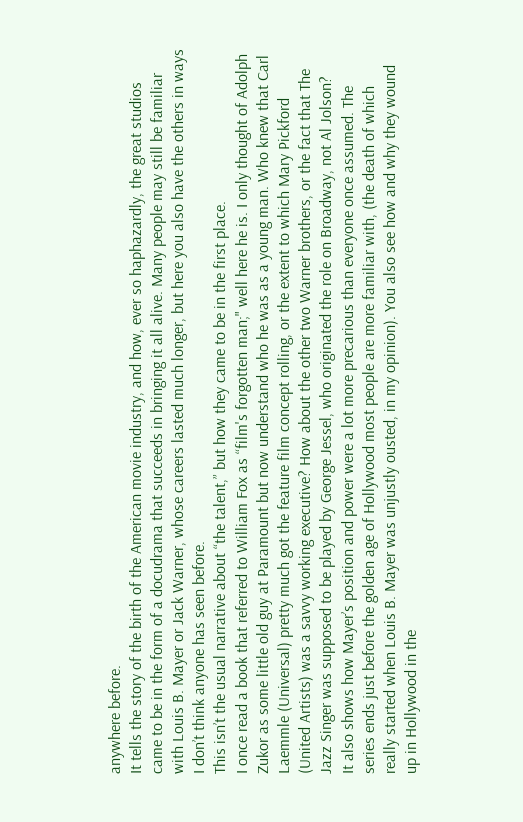anywhere before.
It tells the story of the birth of the American movie industry, and how, ever so haphazardly, the great studios came to be in the form of a docudrama that succeeds in bringing it all alive. Many people may still be familiar with Louis B. Mayer or Jack Warner, whose careers lasted much longer, but here you also have the others in ways I don’t think anyone has seen before.
This isn’t the usual narrative about “the talent,” but how they came to be in the first place.
I once read a book that referred to William Fox as “film's forgotten man;" well here he is. I only thought of Adolph Zukor as some little old guy at Paramount but now understand who he was as a young man. Who knew that Carl Laemmle (Universal) pretty much got the feature film concept rolling, or the extent to which Mary Pickford (United Artists) was a savvy working executive? How about the other two Warner brothers, or the fact that The Jazz Singer was supposed to be played by George Jessel, who originated the role on Broadway, not Al Jolson?
It also shows how Mayer’s position and power were a lot more precarious than everyone once assumed. The series ends just before the golden age of Hollywood most people are more familiar with, (the death of which really started when Louis B. Mayer was unjustly ousted, in my opinion). You also see how and why they wound up in Hollywood in the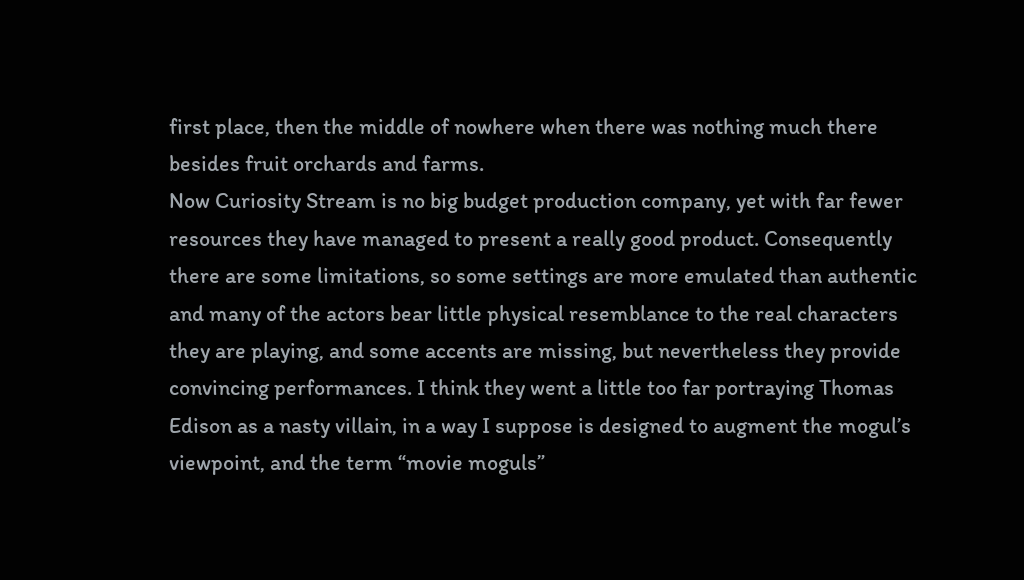first place, then the middle of nowhere when there was nothing much there besides fruit orchards and farms.
Now Curiosity Stream is no big budget production company, yet with far fewer resources they have managed to present a really good product. Consequently there are some limitations, so some settings are more emulated than authentic and many of the actors bear little physical resemblance to the real characters they are playing, and some accents are missing, but nevertheless they provide convincing performances. I think they went a little too far portraying Thomas Edison as a nasty villain, in a way I suppose is designed to augment the mogul’s viewpoint, and the term “movie moguls”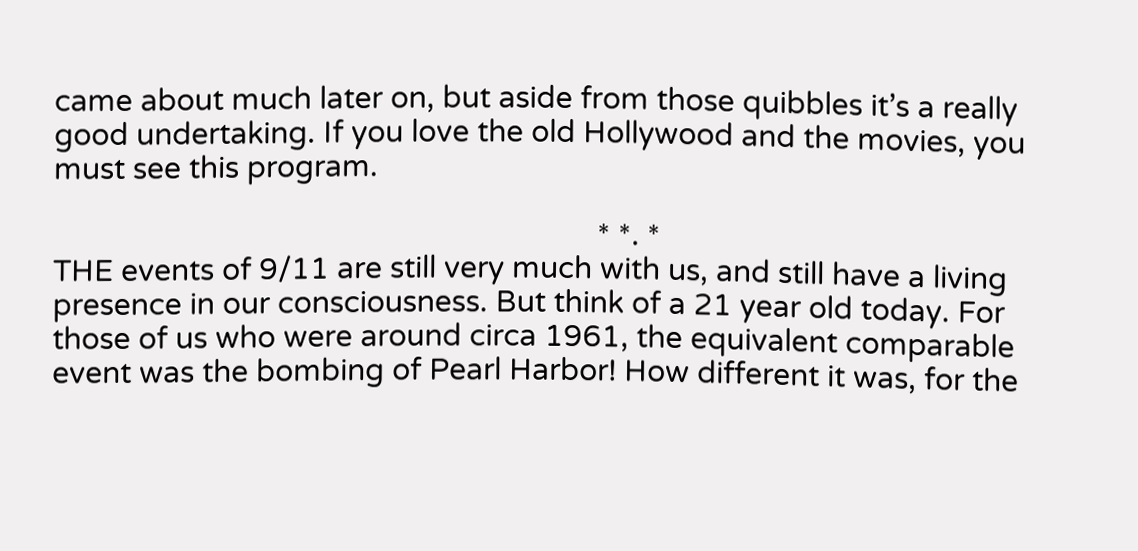came about much later on, but aside from those quibbles it’s a really good undertaking. If you love the old Hollywood and the movies, you must see this program.

                                                                    * *. *
THE events of 9/11 are still very much with us, and still have a living presence in our consciousness. But think of a 21 year old today. For those of us who were around circa 1961, the equivalent comparable event was the bombing of Pearl Harbor! How different it was, for the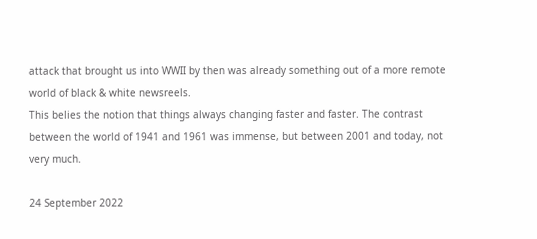attack that brought us into WWII by then was already something out of a more remote world of black & white newsreels.
This belies the notion that things always changing faster and faster. The contrast between the world of 1941 and 1961 was immense, but between 2001 and today, not very much.

24 September 2022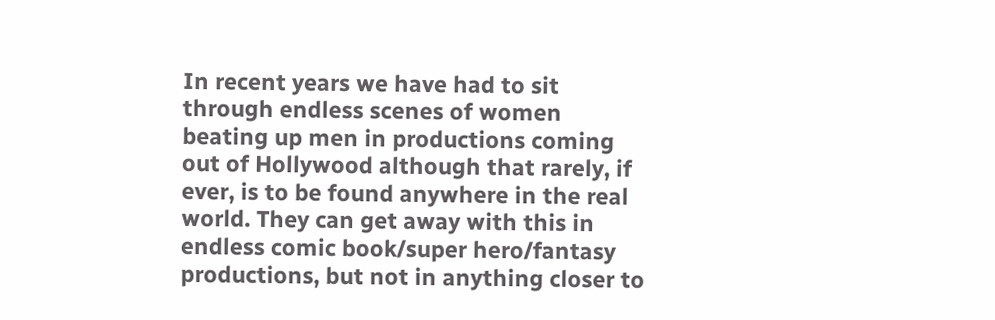In recent years we have had to sit through endless scenes of women beating up men in productions coming out of Hollywood although that rarely, if ever, is to be found anywhere in the real world. They can get away with this in endless comic book/super hero/fantasy productions, but not in anything closer to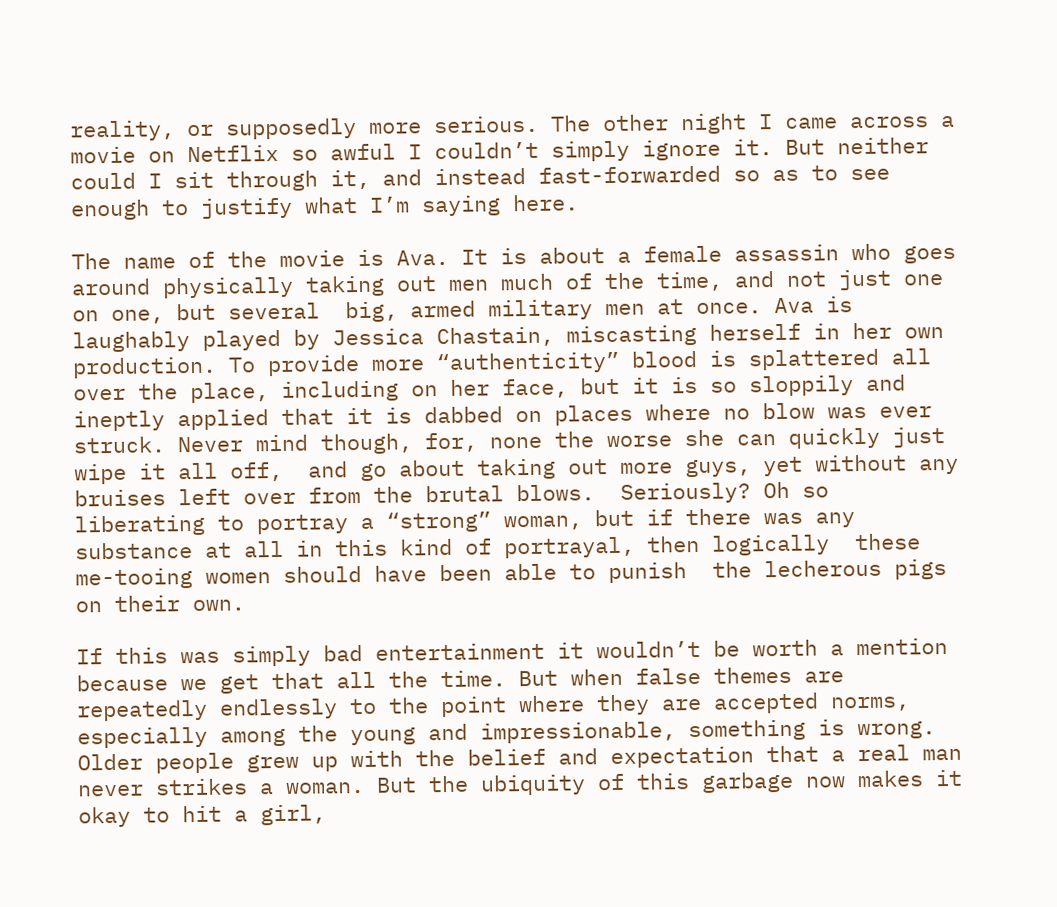reality, or supposedly more serious. The other night I came across a movie on Netflix so awful I couldn’t simply ignore it. But neither could I sit through it, and instead fast-forwarded so as to see enough to justify what I’m saying here.

The name of the movie is Ava. It is about a female assassin who goes around physically taking out men much of the time, and not just one on one, but several  big, armed military men at once. Ava is laughably played by Jessica Chastain, miscasting herself in her own production. To provide more “authenticity” blood is splattered all over the place, including on her face, but it is so sloppily and ineptly applied that it is dabbed on places where no blow was ever struck. Never mind though, for, none the worse she can quickly just wipe it all off,  and go about taking out more guys, yet without any bruises left over from the brutal blows.  Seriously? Oh so liberating to portray a “strong” woman, but if there was any substance at all in this kind of portrayal, then logically  these me-tooing women should have been able to punish  the lecherous pigs on their own.

If this was simply bad entertainment it wouldn’t be worth a mention because we get that all the time. But when false themes are repeatedly endlessly to the point where they are accepted norms, especially among the young and impressionable, something is wrong. Older people grew up with the belief and expectation that a real man never strikes a woman. But the ubiquity of this garbage now makes it okay to hit a girl,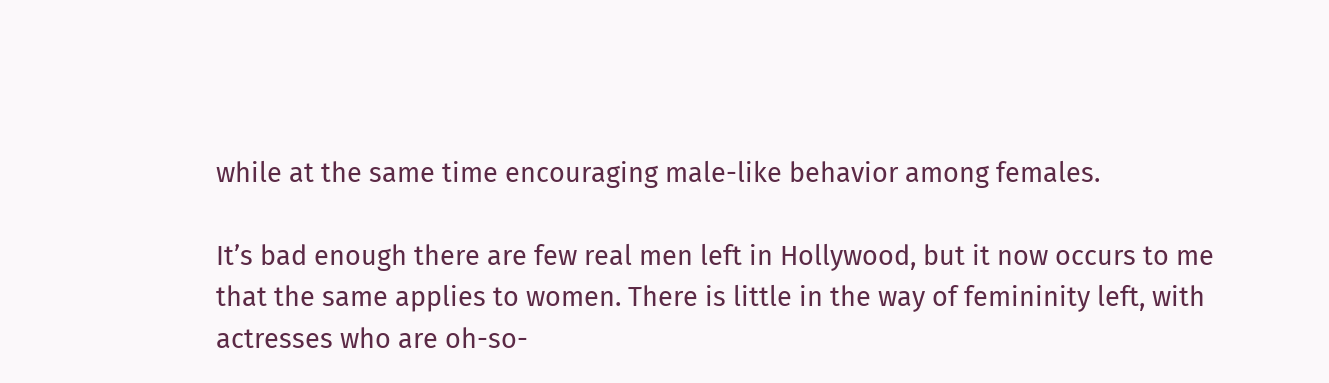while at the same time encouraging male-like behavior among females.

It’s bad enough there are few real men left in Hollywood, but it now occurs to me that the same applies to women. There is little in the way of femininity left, with actresses who are oh-so-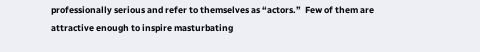professionally serious and refer to themselves as “actors.”  Few of them are attractive enough to inspire masturbating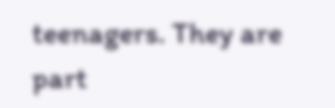teenagers. They are part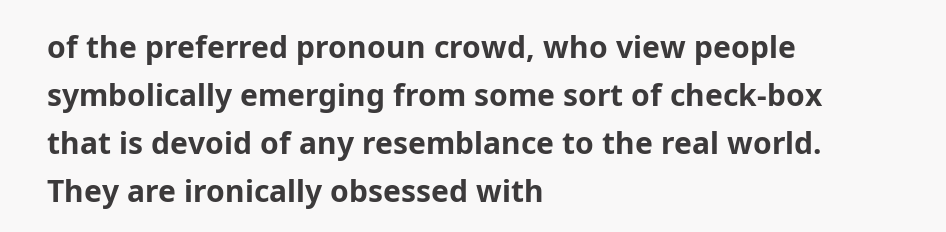of the preferred pronoun crowd, who view people symbolically emerging from some sort of check-box that is devoid of any resemblance to the real world. They are ironically obsessed with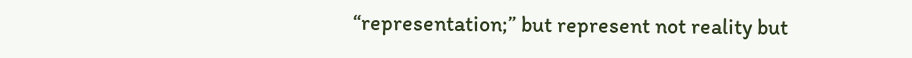“representation;” but represent not reality but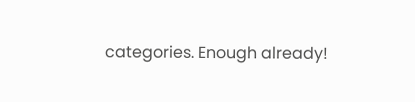categories. Enough already!